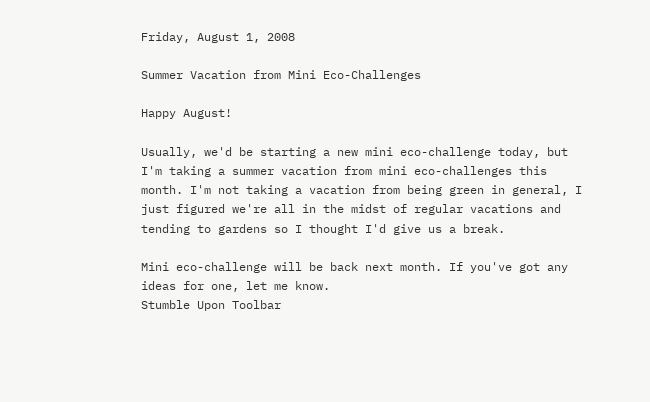Friday, August 1, 2008

Summer Vacation from Mini Eco-Challenges

Happy August!

Usually, we'd be starting a new mini eco-challenge today, but I'm taking a summer vacation from mini eco-challenges this month. I'm not taking a vacation from being green in general, I just figured we're all in the midst of regular vacations and tending to gardens so I thought I'd give us a break.

Mini eco-challenge will be back next month. If you've got any ideas for one, let me know.
Stumble Upon Toolbar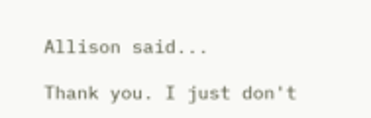Allison said...

Thank you. I just don't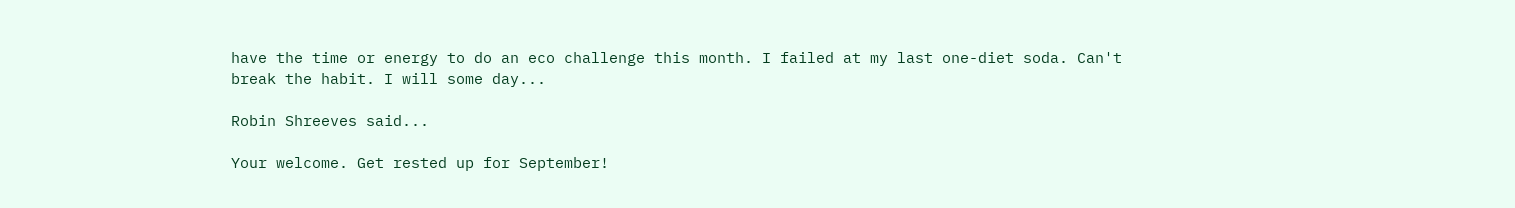have the time or energy to do an eco challenge this month. I failed at my last one-diet soda. Can't break the habit. I will some day...

Robin Shreeves said...

Your welcome. Get rested up for September!